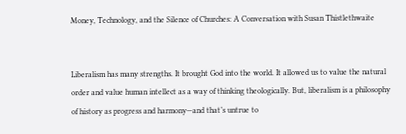Money, Technology, and the Silence of Churches: A Conversation with Susan Thistlethwaite


Liberalism has many strengths. It brought God into the world. It allowed us to value the natural order and value human intellect as a way of thinking theologically. But, liberalism is a philosophy of history as progress and harmony—and that’s untrue to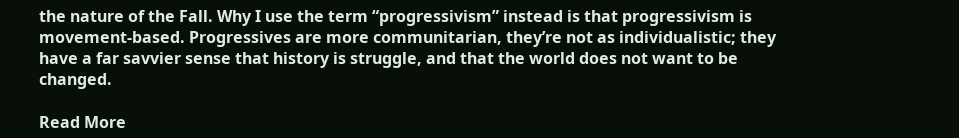the nature of the Fall. Why I use the term “progressivism” instead is that progressivism is movement-based. Progressives are more communitarian, they’re not as individualistic; they have a far savvier sense that history is struggle, and that the world does not want to be changed.

Read More